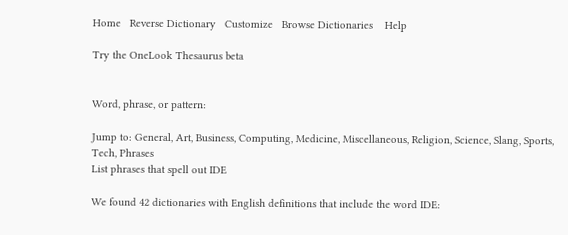Home   Reverse Dictionary   Customize   Browse Dictionaries    Help

Try the OneLook Thesaurus beta


Word, phrase, or pattern:

Jump to: General, Art, Business, Computing, Medicine, Miscellaneous, Religion, Science, Slang, Sports, Tech, Phrases
List phrases that spell out IDE

We found 42 dictionaries with English definitions that include the word IDE: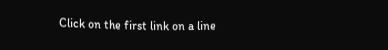Click on the first link on a line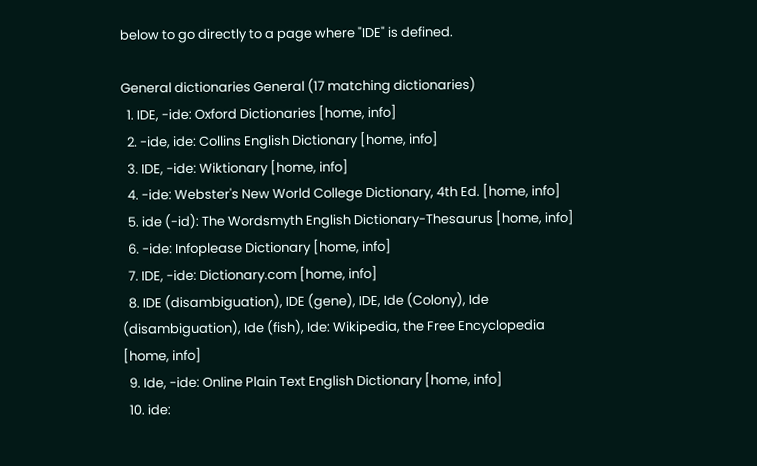below to go directly to a page where "IDE" is defined.

General dictionaries General (17 matching dictionaries)
  1. IDE, -ide: Oxford Dictionaries [home, info]
  2. -ide, ide: Collins English Dictionary [home, info]
  3. IDE, -ide: Wiktionary [home, info]
  4. -ide: Webster's New World College Dictionary, 4th Ed. [home, info]
  5. ide (-id): The Wordsmyth English Dictionary-Thesaurus [home, info]
  6. -ide: Infoplease Dictionary [home, info]
  7. IDE, -ide: Dictionary.com [home, info]
  8. IDE (disambiguation), IDE (gene), IDE, Ide (Colony), Ide (disambiguation), Ide (fish), Ide: Wikipedia, the Free Encyclopedia [home, info]
  9. Ide, -ide: Online Plain Text English Dictionary [home, info]
  10. ide: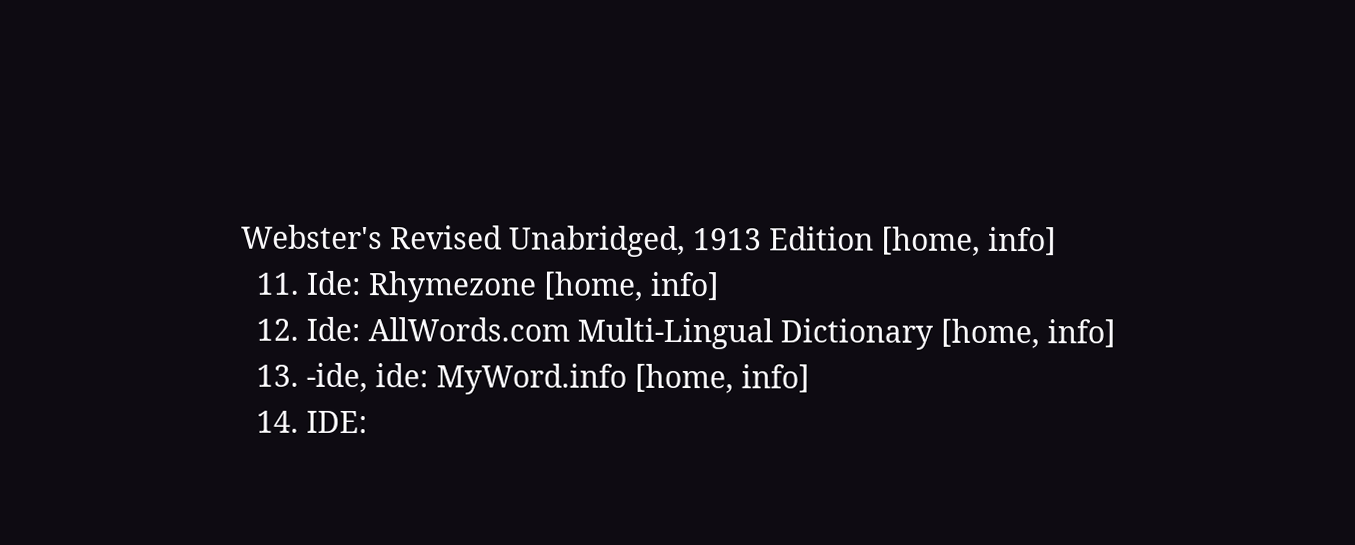Webster's Revised Unabridged, 1913 Edition [home, info]
  11. Ide: Rhymezone [home, info]
  12. Ide: AllWords.com Multi-Lingual Dictionary [home, info]
  13. -ide, ide: MyWord.info [home, info]
  14. IDE: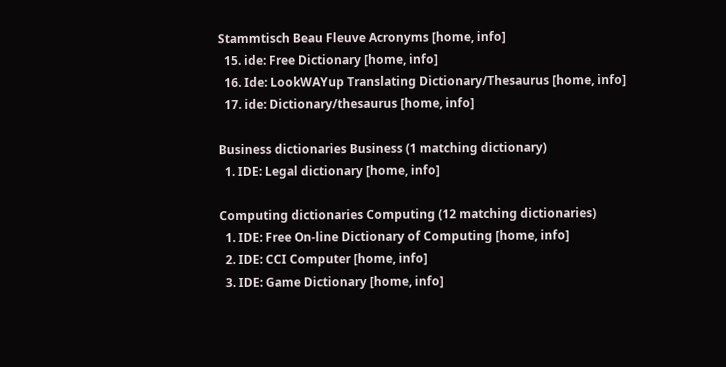Stammtisch Beau Fleuve Acronyms [home, info]
  15. ide: Free Dictionary [home, info]
  16. Ide: LookWAYup Translating Dictionary/Thesaurus [home, info]
  17. ide: Dictionary/thesaurus [home, info]

Business dictionaries Business (1 matching dictionary)
  1. IDE: Legal dictionary [home, info]

Computing dictionaries Computing (12 matching dictionaries)
  1. IDE: Free On-line Dictionary of Computing [home, info]
  2. IDE: CCI Computer [home, info]
  3. IDE: Game Dictionary [home, info]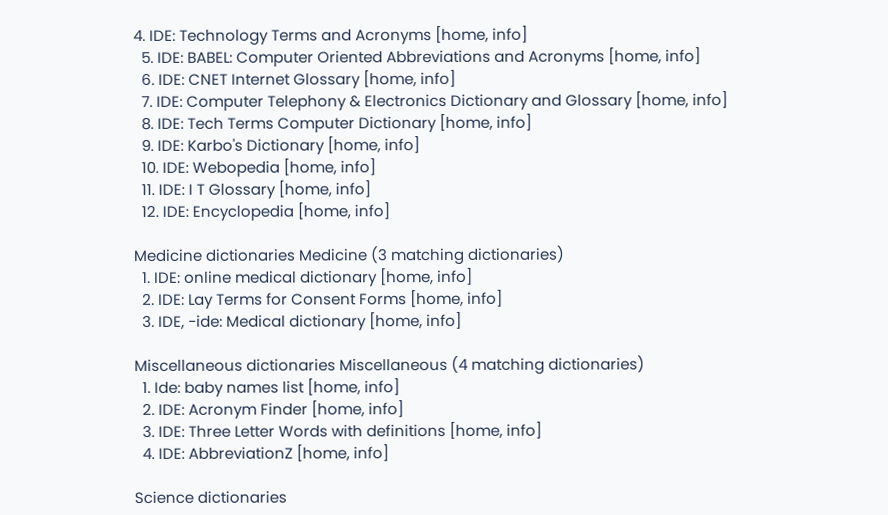4. IDE: Technology Terms and Acronyms [home, info]
  5. IDE: BABEL: Computer Oriented Abbreviations and Acronyms [home, info]
  6. IDE: CNET Internet Glossary [home, info]
  7. IDE: Computer Telephony & Electronics Dictionary and Glossary [home, info]
  8. IDE: Tech Terms Computer Dictionary [home, info]
  9. IDE: Karbo's Dictionary [home, info]
  10. IDE: Webopedia [home, info]
  11. IDE: I T Glossary [home, info]
  12. IDE: Encyclopedia [home, info]

Medicine dictionaries Medicine (3 matching dictionaries)
  1. IDE: online medical dictionary [home, info]
  2. IDE: Lay Terms for Consent Forms [home, info]
  3. IDE, -ide: Medical dictionary [home, info]

Miscellaneous dictionaries Miscellaneous (4 matching dictionaries)
  1. Ide: baby names list [home, info]
  2. IDE: Acronym Finder [home, info]
  3. IDE: Three Letter Words with definitions [home, info]
  4. IDE: AbbreviationZ [home, info]

Science dictionaries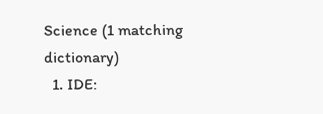Science (1 matching dictionary)
  1. IDE: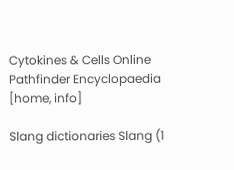Cytokines & Cells Online Pathfinder Encyclopaedia [home, info]

Slang dictionaries Slang (1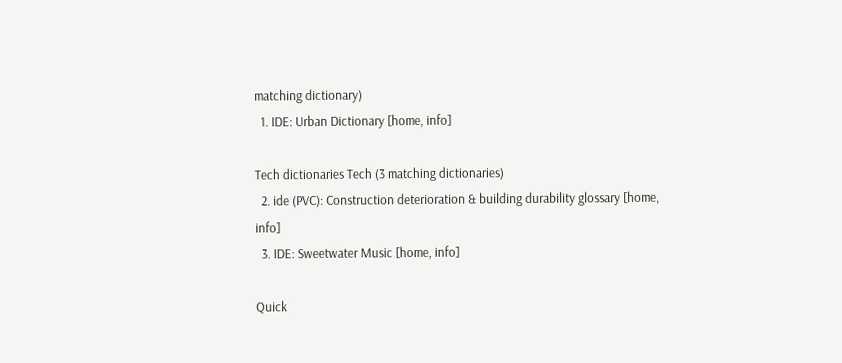matching dictionary)
  1. IDE: Urban Dictionary [home, info]

Tech dictionaries Tech (3 matching dictionaries)
  2. ide (PVC): Construction deterioration & building durability glossary [home, info]
  3. IDE: Sweetwater Music [home, info]

Quick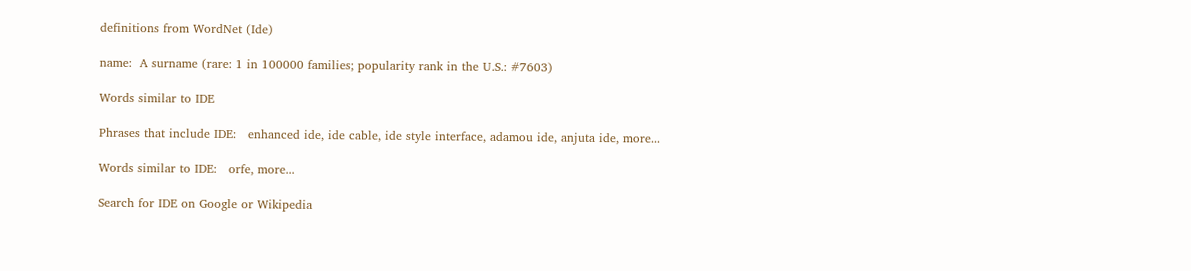definitions from WordNet (Ide)

name:  A surname (rare: 1 in 100000 families; popularity rank in the U.S.: #7603)

Words similar to IDE

Phrases that include IDE:   enhanced ide, ide cable, ide style interface, adamou ide, anjuta ide, more...

Words similar to IDE:   orfe, more...

Search for IDE on Google or Wikipedia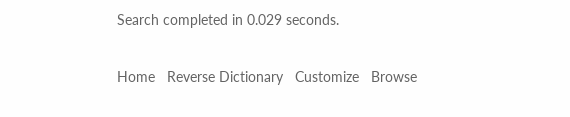Search completed in 0.029 seconds.

Home   Reverse Dictionary   Customize   Browse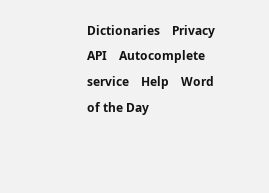Dictionaries    Privacy    API    Autocomplete service    Help    Word of the Day